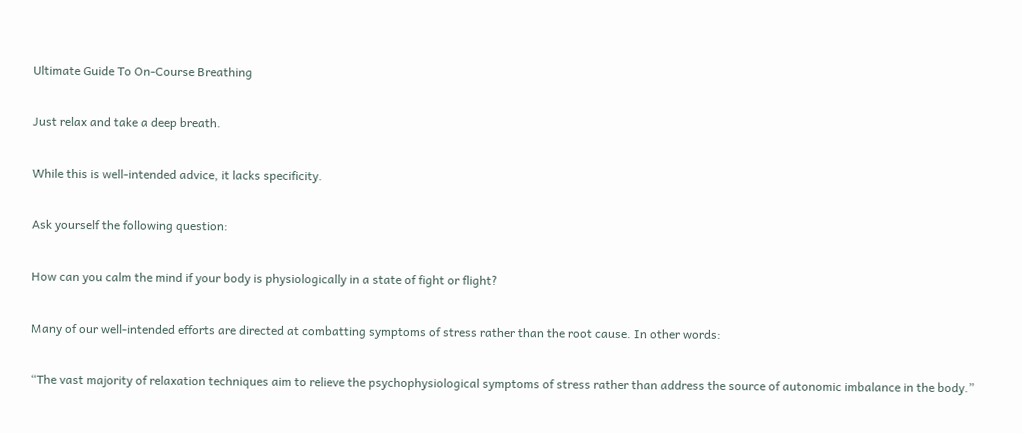Ultimate Guide To On-Course Breathing

Just relax and take a deep breath.

While this is well-intended advice, it lacks specificity.

Ask yourself the following question:

How can you calm the mind if your body is physiologically in a state of fight or flight?

Many of our well-intended efforts are directed at combatting symptoms of stress rather than the root cause. In other words:

“The vast majority of relaxation techniques aim to relieve the psychophysiological symptoms of stress rather than address the source of autonomic imbalance in the body.”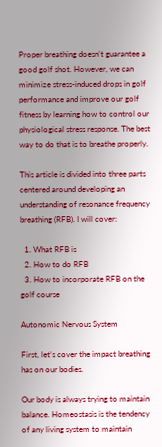Proper breathing doesn’t guarantee a good golf shot. However, we can minimize stress-induced drops in golf performance and improve our golf fitness by learning how to control our physiological stress response. The best way to do that is to breathe properly.

This article is divided into three parts centered around developing an understanding of resonance frequency breathing (RFB). I will cover:

  1. What RFB is
  2. How to do RFB
  3. How to incorporate RFB on the golf course

Autonomic Nervous System

First, let’s cover the impact breathing has on our bodies.

Our body is always trying to maintain balance. Homeostasis is the tendency of any living system to maintain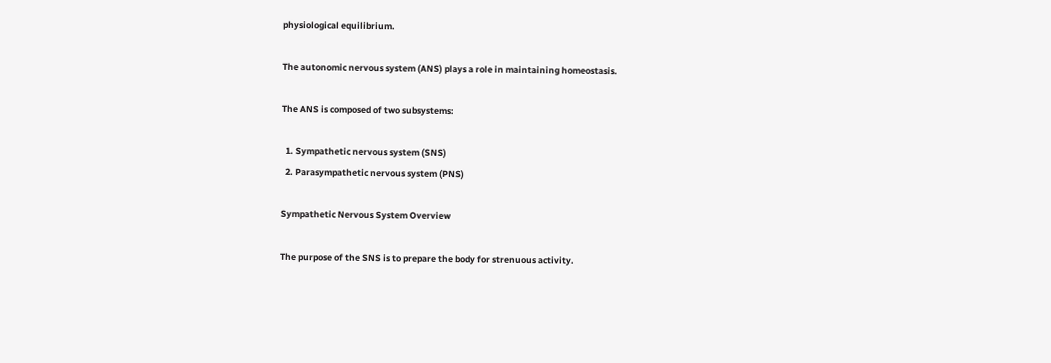physiological equilibrium.

The autonomic nervous system (ANS) plays a role in maintaining homeostasis.

The ANS is composed of two subsystems:

  1. Sympathetic nervous system (SNS)
  2. Parasympathetic nervous system (PNS)

Sympathetic Nervous System Overview

The purpose of the SNS is to prepare the body for strenuous activity.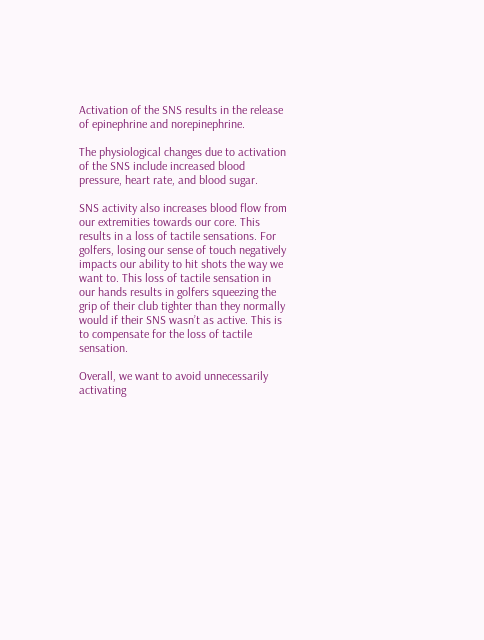Activation of the SNS results in the release of epinephrine and norepinephrine.

The physiological changes due to activation of the SNS include increased blood pressure, heart rate, and blood sugar.

SNS activity also increases blood flow from our extremities towards our core. This results in a loss of tactile sensations. For golfers, losing our sense of touch negatively impacts our ability to hit shots the way we want to. This loss of tactile sensation in our hands results in golfers squeezing the grip of their club tighter than they normally would if their SNS wasn’t as active. This is to compensate for the loss of tactile sensation.

Overall, we want to avoid unnecessarily activating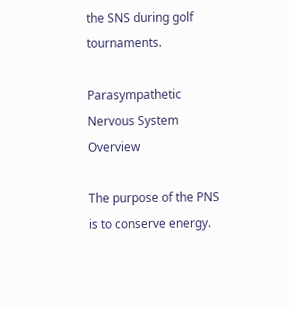the SNS during golf tournaments.

Parasympathetic Nervous System Overview

The purpose of the PNS is to conserve energy.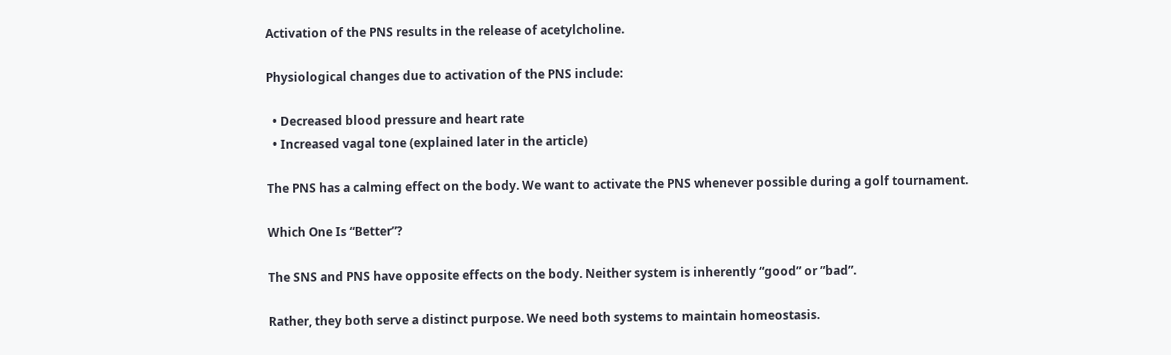Activation of the PNS results in the release of acetylcholine.

Physiological changes due to activation of the PNS include:

  • Decreased blood pressure and heart rate
  • Increased vagal tone (explained later in the article)

The PNS has a calming effect on the body. We want to activate the PNS whenever possible during a golf tournament.

Which One Is “Better”?

The SNS and PNS have opposite effects on the body. Neither system is inherently “good” or ”bad”.

Rather, they both serve a distinct purpose. We need both systems to maintain homeostasis.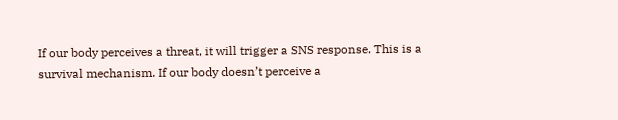If our body perceives a threat, it will trigger a SNS response. This is a survival mechanism. If our body doesn’t perceive a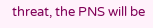threat, the PNS will be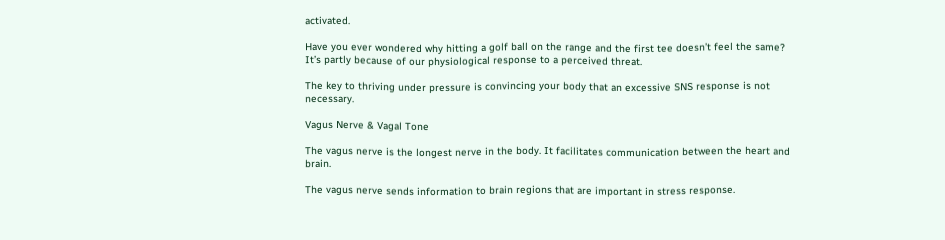activated.

Have you ever wondered why hitting a golf ball on the range and the first tee doesn’t feel the same? It’s partly because of our physiological response to a perceived threat.

The key to thriving under pressure is convincing your body that an excessive SNS response is not necessary.

Vagus Nerve & Vagal Tone

The vagus nerve is the longest nerve in the body. It facilitates communication between the heart and brain.

The vagus nerve sends information to brain regions that are important in stress response.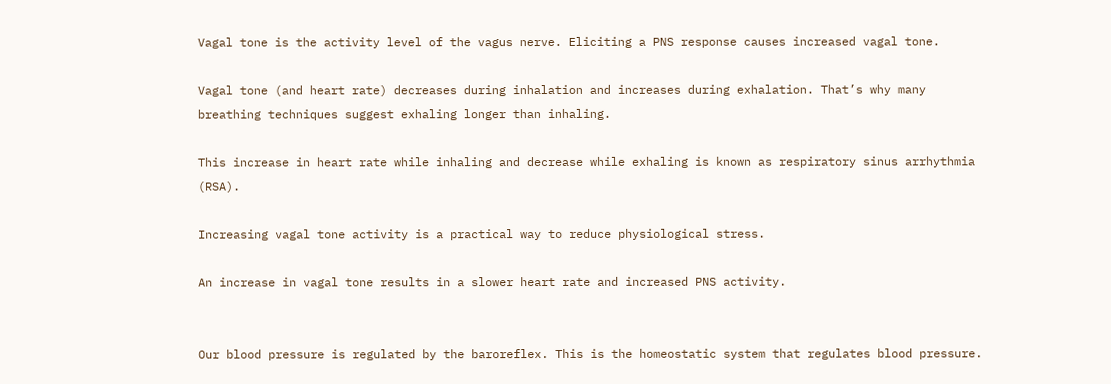Vagal tone is the activity level of the vagus nerve. Eliciting a PNS response causes increased vagal tone.

Vagal tone (and heart rate) decreases during inhalation and increases during exhalation. That’s why many breathing techniques suggest exhaling longer than inhaling.

This increase in heart rate while inhaling and decrease while exhaling is known as respiratory sinus arrhythmia (RSA).

Increasing vagal tone activity is a practical way to reduce physiological stress.

An increase in vagal tone results in a slower heart rate and increased PNS activity.


Our blood pressure is regulated by the baroreflex. This is the homeostatic system that regulates blood pressure.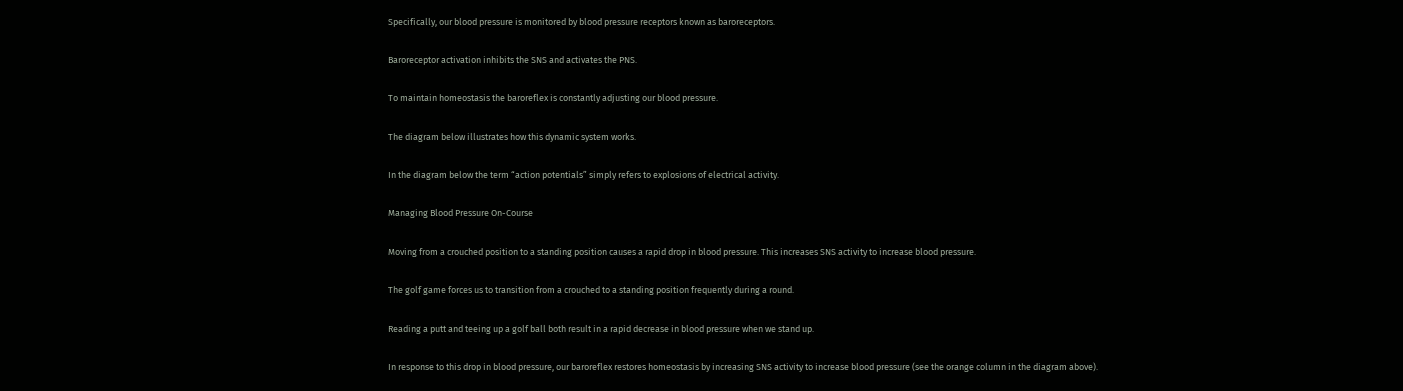Specifically, our blood pressure is monitored by blood pressure receptors known as baroreceptors.

Baroreceptor activation inhibits the SNS and activates the PNS.

To maintain homeostasis the baroreflex is constantly adjusting our blood pressure.

The diagram below illustrates how this dynamic system works.

In the diagram below the term “action potentials” simply refers to explosions of electrical activity.

Managing Blood Pressure On-Course

Moving from a crouched position to a standing position causes a rapid drop in blood pressure. This increases SNS activity to increase blood pressure.

The golf game forces us to transition from a crouched to a standing position frequently during a round.

Reading a putt and teeing up a golf ball both result in a rapid decrease in blood pressure when we stand up.

In response to this drop in blood pressure, our baroreflex restores homeostasis by increasing SNS activity to increase blood pressure (see the orange column in the diagram above).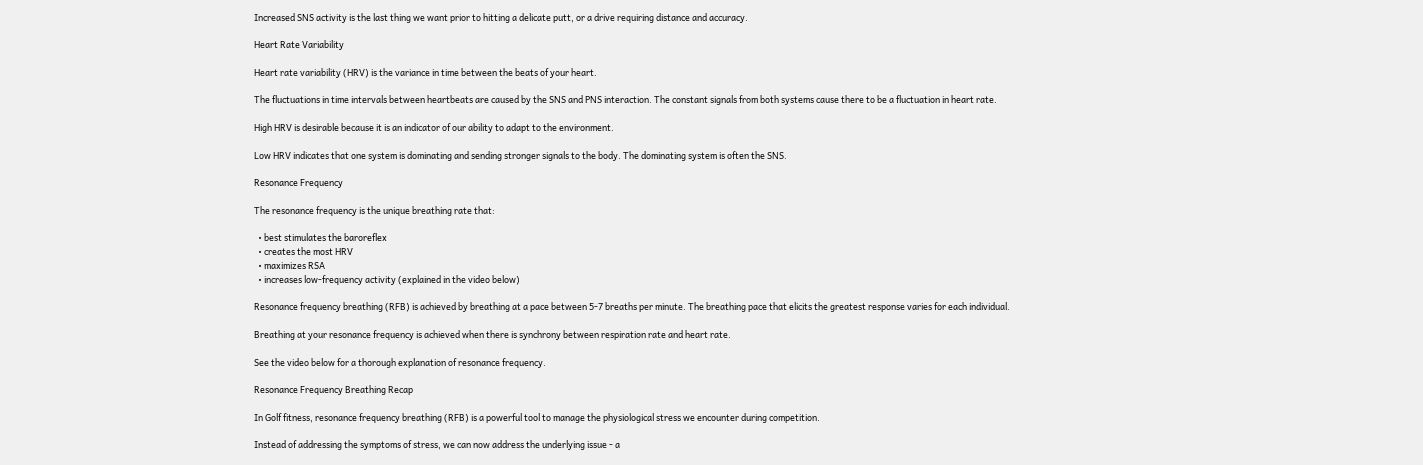Increased SNS activity is the last thing we want prior to hitting a delicate putt, or a drive requiring distance and accuracy.

Heart Rate Variability

Heart rate variability (HRV) is the variance in time between the beats of your heart.

The fluctuations in time intervals between heartbeats are caused by the SNS and PNS interaction. The constant signals from both systems cause there to be a fluctuation in heart rate.

High HRV is desirable because it is an indicator of our ability to adapt to the environment.

Low HRV indicates that one system is dominating and sending stronger signals to the body. The dominating system is often the SNS.

Resonance Frequency

The resonance frequency is the unique breathing rate that:

  • best stimulates the baroreflex
  • creates the most HRV
  • maximizes RSA
  • increases low-frequency activity (explained in the video below)

Resonance frequency breathing (RFB) is achieved by breathing at a pace between 5-7 breaths per minute. The breathing pace that elicits the greatest response varies for each individual.

Breathing at your resonance frequency is achieved when there is synchrony between respiration rate and heart rate.

See the video below for a thorough explanation of resonance frequency.

Resonance Frequency Breathing Recap

In Golf fitness, resonance frequency breathing (RFB) is a powerful tool to manage the physiological stress we encounter during competition.

Instead of addressing the symptoms of stress, we can now address the underlying issue - a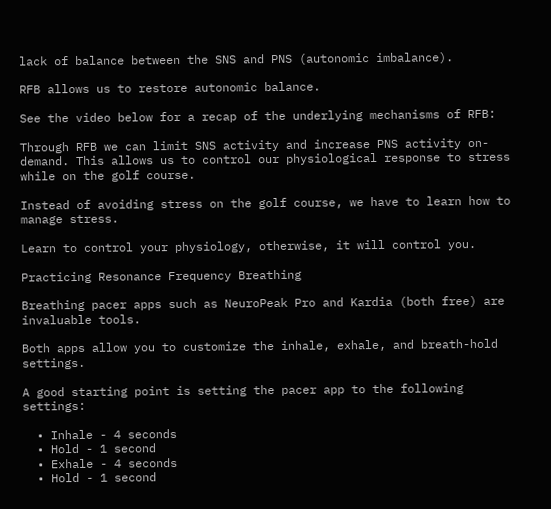lack of balance between the SNS and PNS (autonomic imbalance).

RFB allows us to restore autonomic balance.

See the video below for a recap of the underlying mechanisms of RFB:

Through RFB we can limit SNS activity and increase PNS activity on-demand. This allows us to control our physiological response to stress while on the golf course.

Instead of avoiding stress on the golf course, we have to learn how to manage stress.

Learn to control your physiology, otherwise, it will control you.

Practicing Resonance Frequency Breathing

Breathing pacer apps such as NeuroPeak Pro and Kardia (both free) are invaluable tools.

Both apps allow you to customize the inhale, exhale, and breath-hold settings.

A good starting point is setting the pacer app to the following settings:

  • Inhale - 4 seconds
  • Hold - 1 second
  • Exhale - 4 seconds
  • Hold - 1 second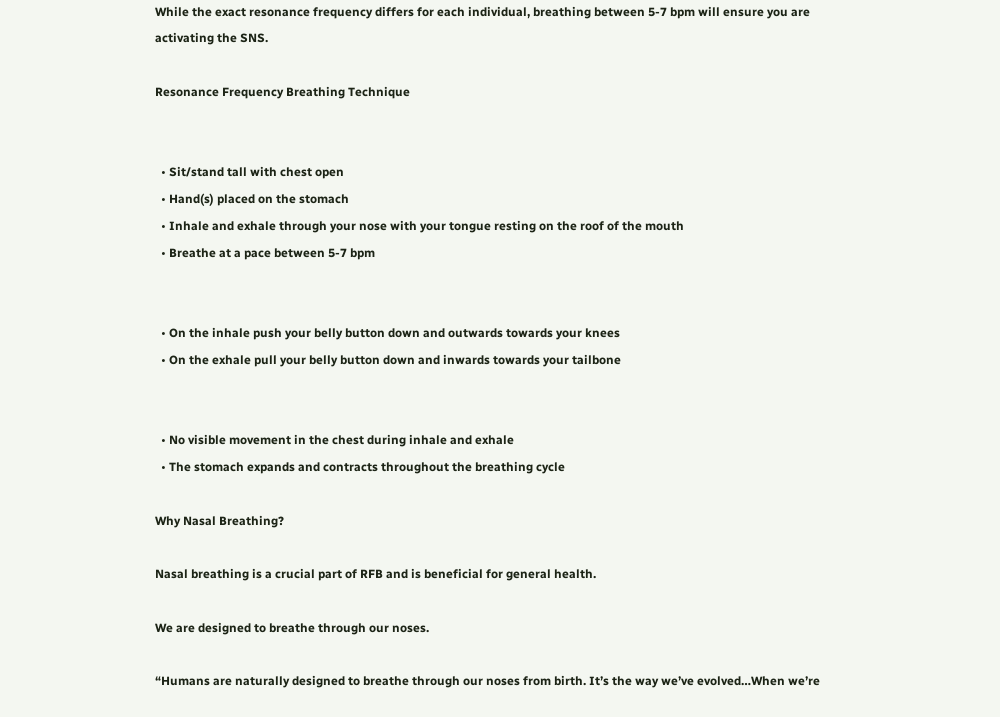While the exact resonance frequency differs for each individual, breathing between 5-7 bpm will ensure you are activating the SNS.

Resonance Frequency Breathing Technique


  • Sit/stand tall with chest open
  • Hand(s) placed on the stomach
  • Inhale and exhale through your nose with your tongue resting on the roof of the mouth
  • Breathe at a pace between 5-7 bpm


  • On the inhale push your belly button down and outwards towards your knees
  • On the exhale pull your belly button down and inwards towards your tailbone


  • No visible movement in the chest during inhale and exhale
  • The stomach expands and contracts throughout the breathing cycle

Why Nasal Breathing?

Nasal breathing is a crucial part of RFB and is beneficial for general health.

We are designed to breathe through our noses.

“Humans are naturally designed to breathe through our noses from birth. It’s the way we’ve evolved…When we’re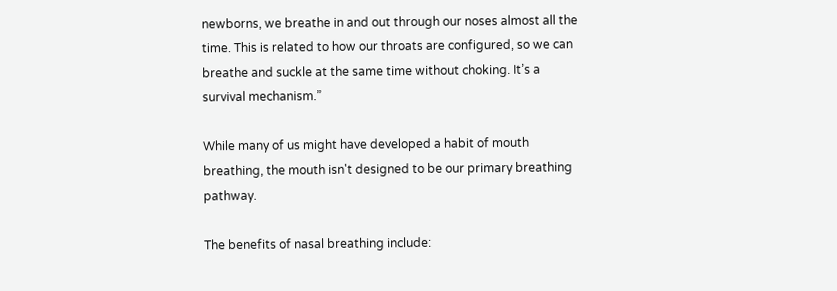newborns, we breathe in and out through our noses almost all the time. This is related to how our throats are configured, so we can breathe and suckle at the same time without choking. It’s a survival mechanism.”

While many of us might have developed a habit of mouth breathing, the mouth isn't designed to be our primary breathing pathway.

The benefits of nasal breathing include: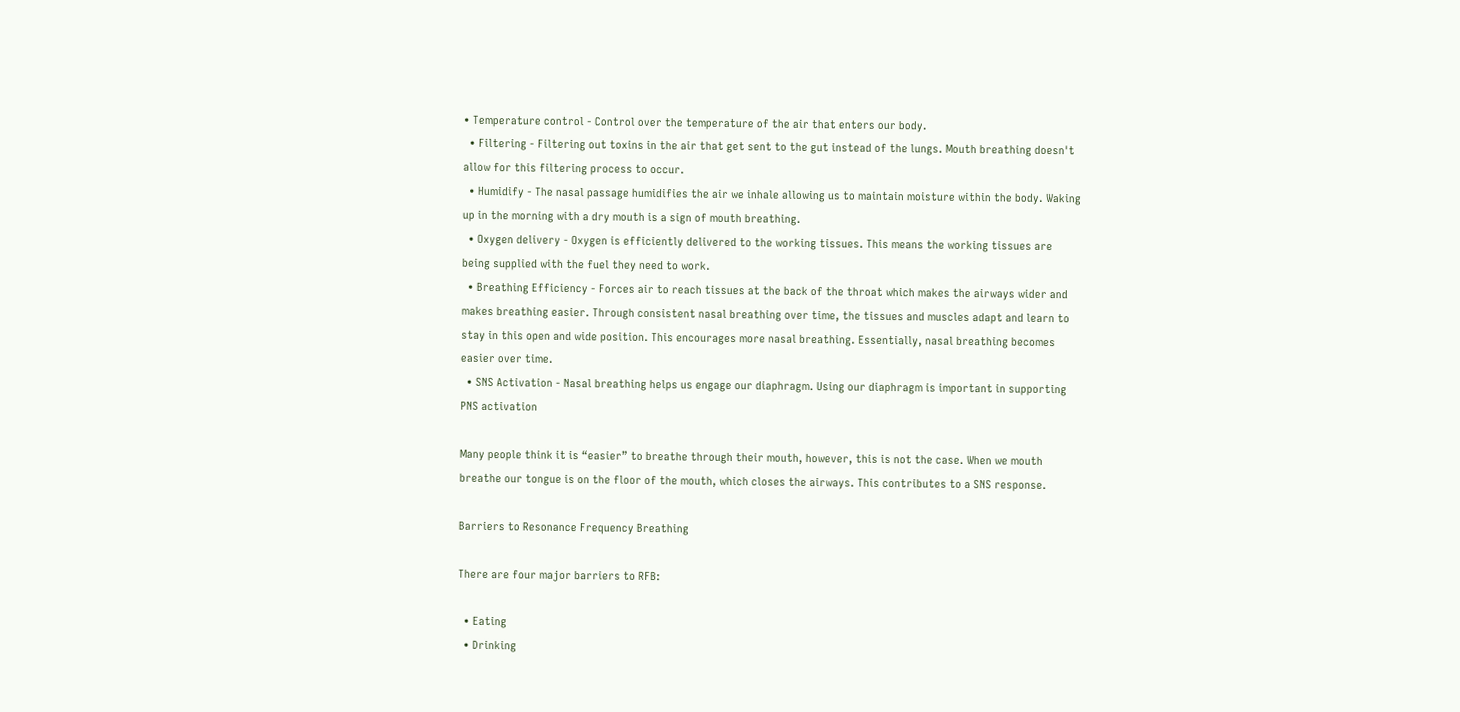• Temperature control - Control over the temperature of the air that enters our body.
  • Filtering - Filtering out toxins in the air that get sent to the gut instead of the lungs. Mouth breathing doesn't allow for this filtering process to occur.
  • Humidify - The nasal passage humidifies the air we inhale allowing us to maintain moisture within the body. Waking up in the morning with a dry mouth is a sign of mouth breathing.
  • Oxygen delivery - Oxygen is efficiently delivered to the working tissues. This means the working tissues are being supplied with the fuel they need to work.
  • Breathing Efficiency - Forces air to reach tissues at the back of the throat which makes the airways wider and makes breathing easier. Through consistent nasal breathing over time, the tissues and muscles adapt and learn to stay in this open and wide position. This encourages more nasal breathing. Essentially, nasal breathing becomes easier over time.
  • SNS Activation - Nasal breathing helps us engage our diaphragm. Using our diaphragm is important in supporting PNS activation

Many people think it is “easier” to breathe through their mouth, however, this is not the case. When we mouth breathe our tongue is on the floor of the mouth, which closes the airways. This contributes to a SNS response.

Barriers to Resonance Frequency Breathing

There are four major barriers to RFB:

  • Eating
  • Drinking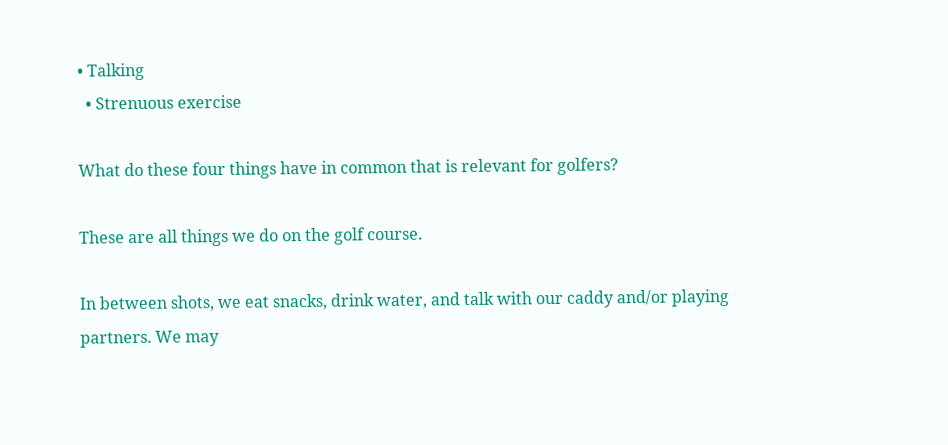• Talking
  • Strenuous exercise

What do these four things have in common that is relevant for golfers?

These are all things we do on the golf course.

In between shots, we eat snacks, drink water, and talk with our caddy and/or playing partners. We may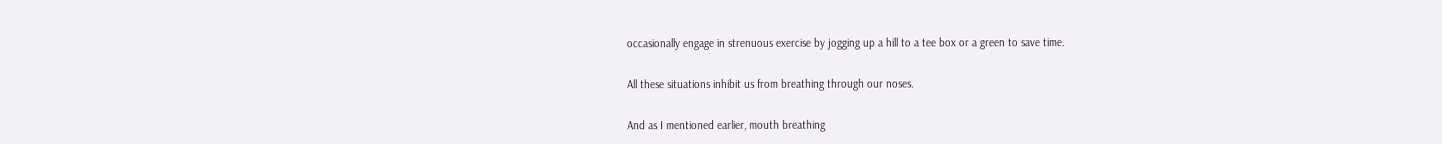occasionally engage in strenuous exercise by jogging up a hill to a tee box or a green to save time.

All these situations inhibit us from breathing through our noses.

And as I mentioned earlier, mouth breathing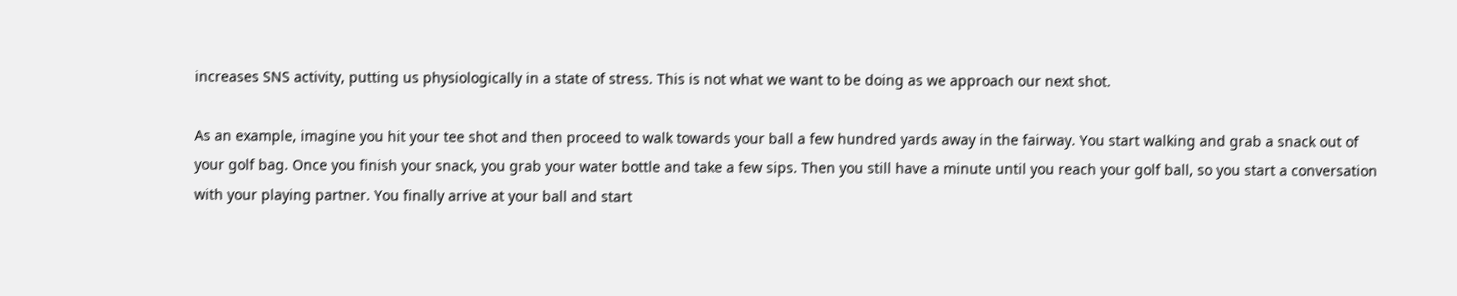increases SNS activity, putting us physiologically in a state of stress. This is not what we want to be doing as we approach our next shot.

As an example, imagine you hit your tee shot and then proceed to walk towards your ball a few hundred yards away in the fairway. You start walking and grab a snack out of your golf bag. Once you finish your snack, you grab your water bottle and take a few sips. Then you still have a minute until you reach your golf ball, so you start a conversation with your playing partner. You finally arrive at your ball and start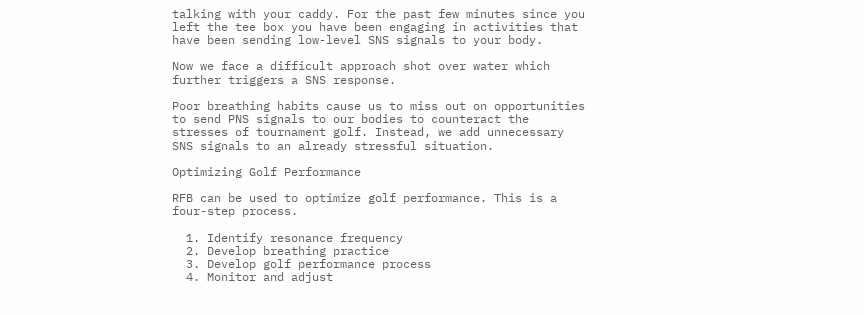talking with your caddy. For the past few minutes since you left the tee box you have been engaging in activities that have been sending low-level SNS signals to your body.

Now we face a difficult approach shot over water which further triggers a SNS response.

Poor breathing habits cause us to miss out on opportunities to send PNS signals to our bodies to counteract the stresses of tournament golf. Instead, we add unnecessary SNS signals to an already stressful situation.

Optimizing Golf Performance

RFB can be used to optimize golf performance. This is a four-step process.

  1. Identify resonance frequency
  2. Develop breathing practice
  3. Develop golf performance process
  4. Monitor and adjust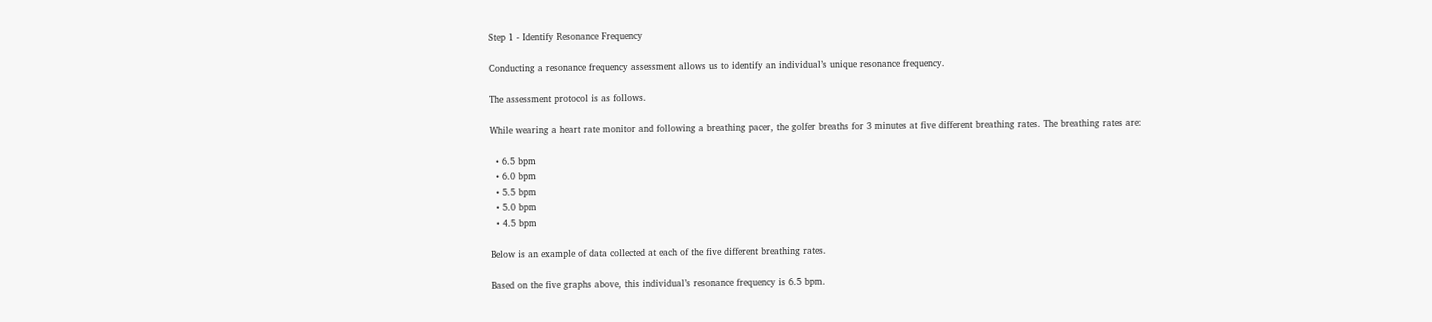Step 1 - Identify Resonance Frequency

Conducting a resonance frequency assessment allows us to identify an individual’s unique resonance frequency.

The assessment protocol is as follows.

While wearing a heart rate monitor and following a breathing pacer, the golfer breaths for 3 minutes at five different breathing rates. The breathing rates are:

  • 6.5 bpm
  • 6.0 bpm
  • 5.5 bpm
  • 5.0 bpm
  • 4.5 bpm

Below is an example of data collected at each of the five different breathing rates.

Based on the five graphs above, this individual’s resonance frequency is 6.5 bpm.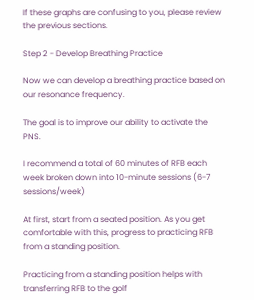If these graphs are confusing to you, please review the previous sections.

Step 2 - Develop Breathing Practice

Now we can develop a breathing practice based on our resonance frequency.

The goal is to improve our ability to activate the PNS.

I recommend a total of 60 minutes of RFB each week broken down into 10-minute sessions (6-7 sessions/week)

At first, start from a seated position. As you get comfortable with this, progress to practicing RFB from a standing position.

Practicing from a standing position helps with transferring RFB to the golf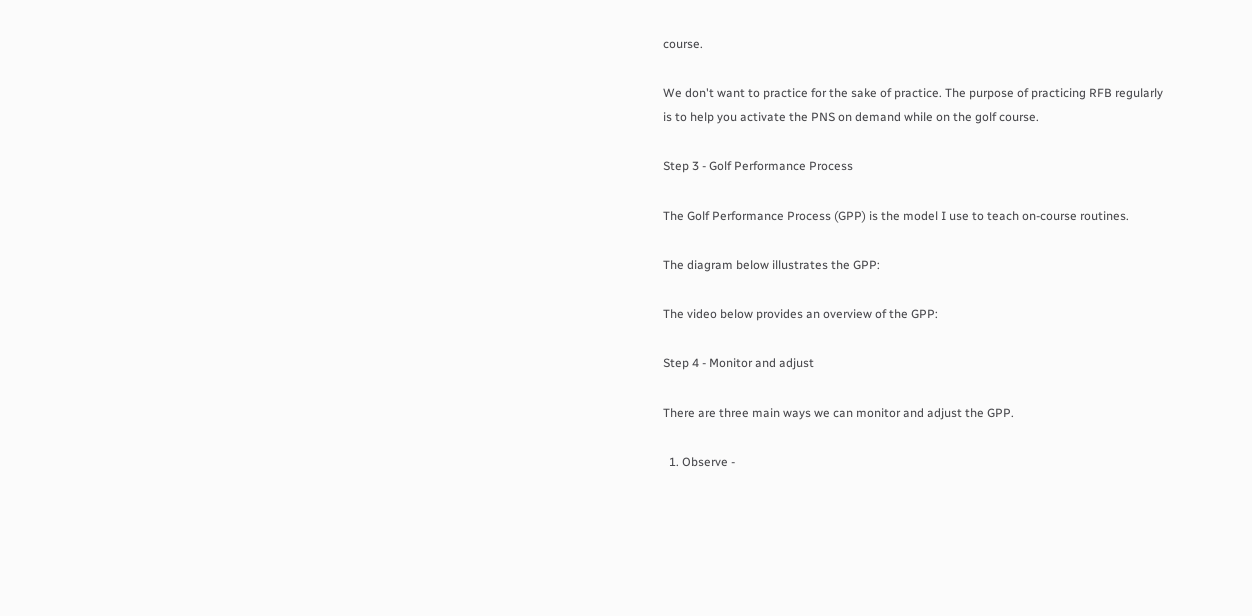course.

We don't want to practice for the sake of practice. The purpose of practicing RFB regularly is to help you activate the PNS on demand while on the golf course.

Step 3 - Golf Performance Process

The Golf Performance Process (GPP) is the model I use to teach on-course routines.

The diagram below illustrates the GPP:

The video below provides an overview of the GPP:

Step 4 - Monitor and adjust

There are three main ways we can monitor and adjust the GPP.

  1. Observe -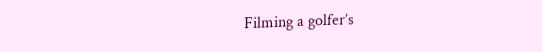Filming a golfer’s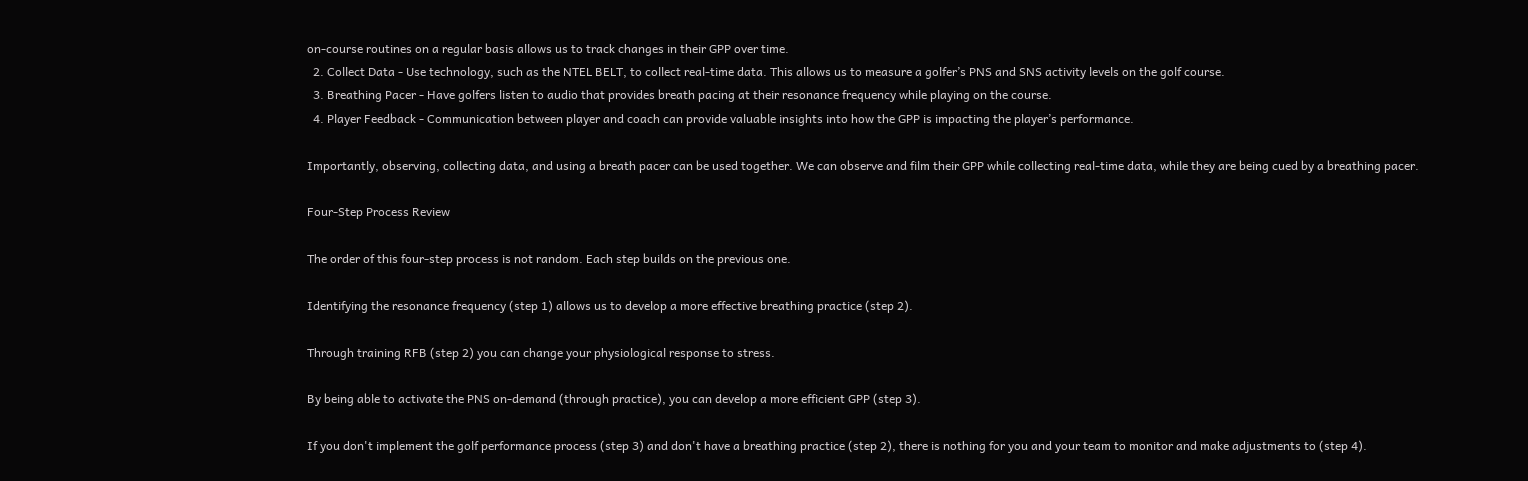on-course routines on a regular basis allows us to track changes in their GPP over time.
  2. Collect Data - Use technology, such as the NTEL BELT, to collect real-time data. This allows us to measure a golfer’s PNS and SNS activity levels on the golf course.
  3. Breathing Pacer - Have golfers listen to audio that provides breath pacing at their resonance frequency while playing on the course.
  4. Player Feedback - Communication between player and coach can provide valuable insights into how the GPP is impacting the player’s performance.

Importantly, observing, collecting data, and using a breath pacer can be used together. We can observe and film their GPP while collecting real-time data, while they are being cued by a breathing pacer.

Four-Step Process Review

The order of this four-step process is not random. Each step builds on the previous one.

Identifying the resonance frequency (step 1) allows us to develop a more effective breathing practice (step 2).

Through training RFB (step 2) you can change your physiological response to stress.

By being able to activate the PNS on-demand (through practice), you can develop a more efficient GPP (step 3).

If you don't implement the golf performance process (step 3) and don't have a breathing practice (step 2), there is nothing for you and your team to monitor and make adjustments to (step 4).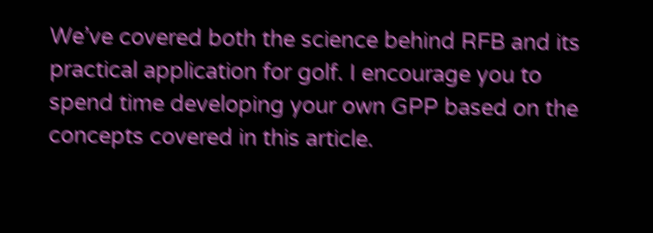We’ve covered both the science behind RFB and its practical application for golf. I encourage you to spend time developing your own GPP based on the concepts covered in this article.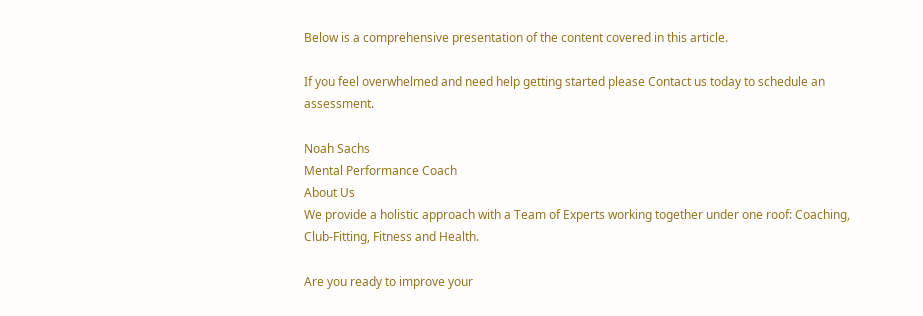Below is a comprehensive presentation of the content covered in this article.

If you feel overwhelmed and need help getting started please Contact us today to schedule an assessment.

Noah Sachs
Mental Performance Coach
About Us
We provide a holistic approach with a Team of Experts working together under one roof: Coaching, Club-Fitting, Fitness and Health.

Are you ready to improve your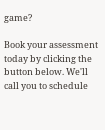game?

Book your assessment today by clicking the button below. We'll call you to schedule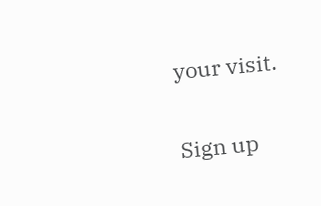your visit.

Sign up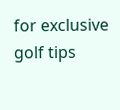for exclusive golf tips